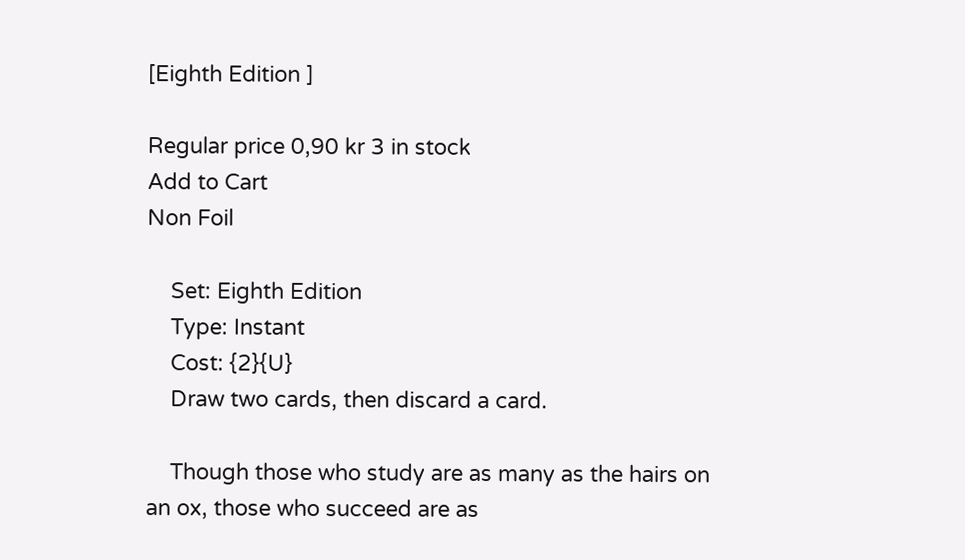[Eighth Edition ]

Regular price 0,90 kr 3 in stock
Add to Cart
Non Foil

    Set: Eighth Edition
    Type: Instant
    Cost: {2}{U}
    Draw two cards, then discard a card.

    Though those who study are as many as the hairs on an ox, those who succeed are as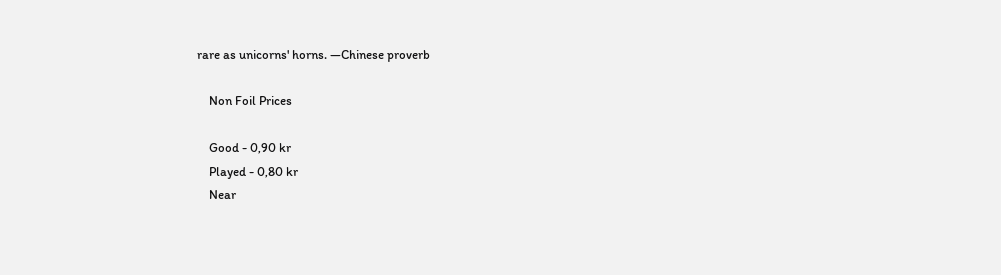rare as unicorns' horns. —Chinese proverb

    Non Foil Prices

    Good - 0,90 kr
    Played - 0,80 kr
    Near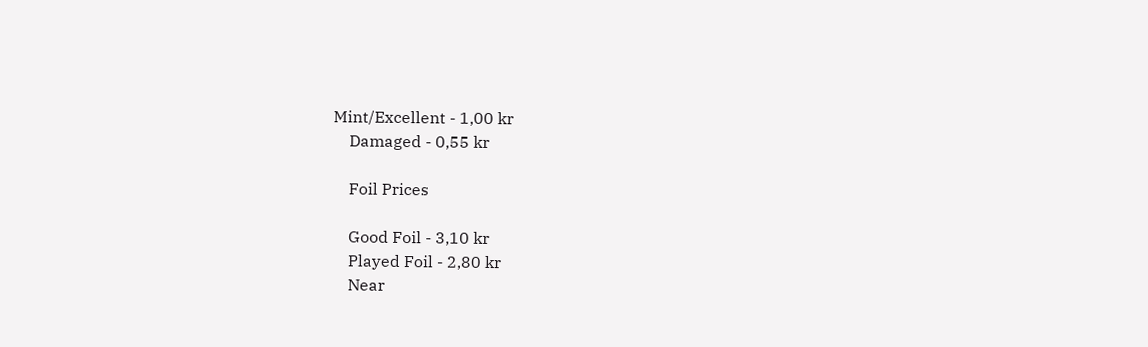Mint/Excellent - 1,00 kr
    Damaged - 0,55 kr

    Foil Prices

    Good Foil - 3,10 kr
    Played Foil - 2,80 kr
    Near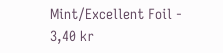Mint/Excellent Foil - 3,40 kr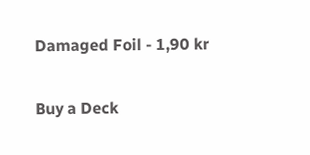Damaged Foil - 1,90 kr

Buy a Deck